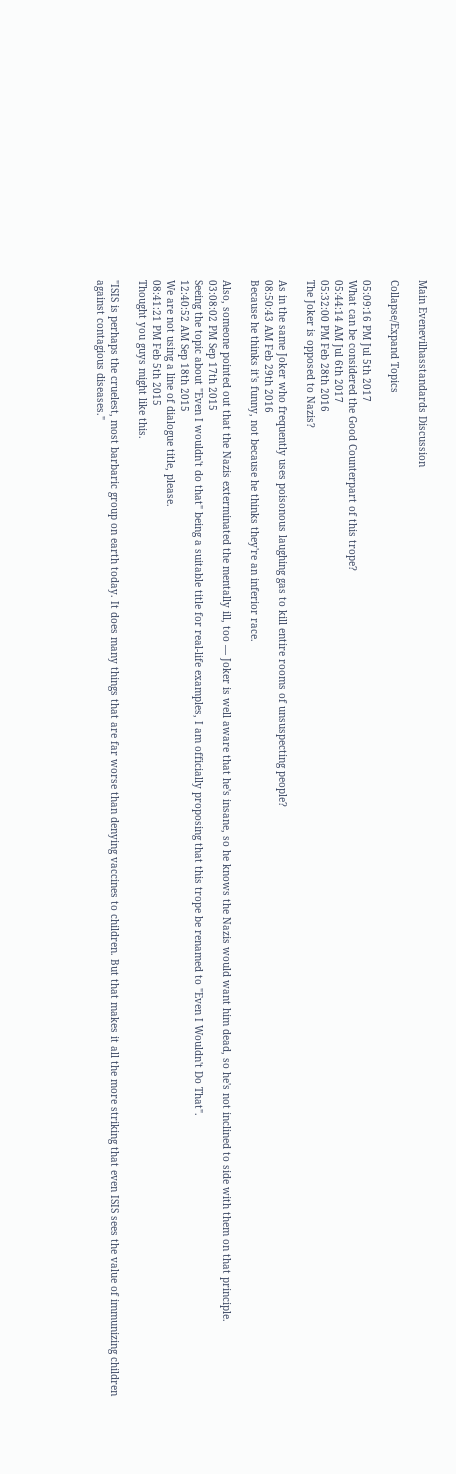Main Evenevilhasstandards Discussion

Collapse/Expand Topics

05:09:16 PM Jul 5th 2017
What can be considered the Good Counterpart of this trope?
05:44:14 AM Jul 6th 2017
05:32:00 PM Feb 28th 2016
The Joker is opposed to Nazis?

As in the same Joker who frequently uses poisonous laughing gas to kill entire rooms of unsuspecting people?
08:50:43 AM Feb 29th 2016
Because he thinks it's funny, not because he thinks they're an inferior race.

Also, someone pointed out that the Nazis exterminated the mentally ill, too — Joker is well aware that he's insane, so he knows the Nazis would want him dead, so he's not inclined to side with them on that principle.
03:08:02 PM Sep 17th 2015
Seeing the topic about "Even I wouldn't do that" being a suitable title for real-life examples, I am officially proposing that this trope be renamed to "Even I Wouldn't Do That".
12:40:52 AM Sep 18th 2015
We are not using a line of dialogue title, please.
08:41:21 PM Feb 5th 2015
Thought you guys might like this.

"ISIS is perhaps the cruelest, most barbaric group on earth today. It does many things that are far worse than denying vaccines to children. But that makes it all the more striking that even ISIS sees the value of immunizing children against contagious diseases."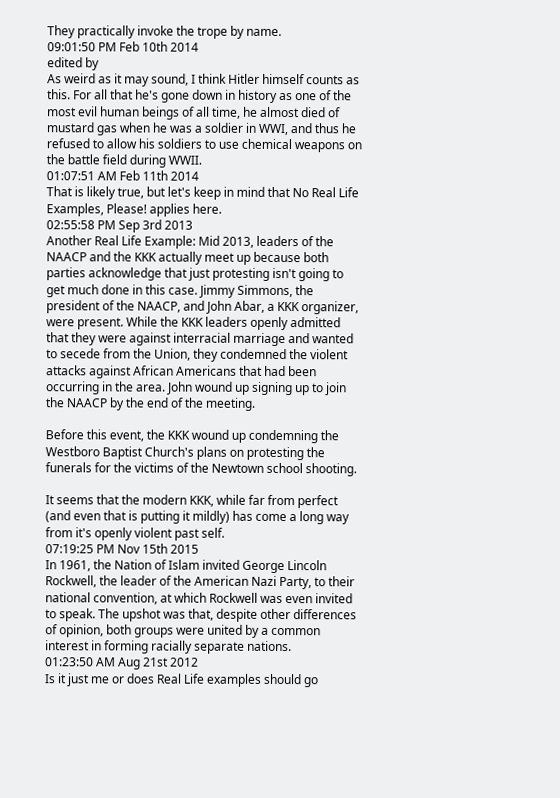They practically invoke the trope by name.
09:01:50 PM Feb 10th 2014
edited by
As weird as it may sound, I think Hitler himself counts as this. For all that he's gone down in history as one of the most evil human beings of all time, he almost died of mustard gas when he was a soldier in WWI, and thus he refused to allow his soldiers to use chemical weapons on the battle field during WWII.
01:07:51 AM Feb 11th 2014
That is likely true, but let's keep in mind that No Real Life Examples, Please! applies here.
02:55:58 PM Sep 3rd 2013
Another Real Life Example: Mid 2013, leaders of the NAACP and the KKK actually meet up because both parties acknowledge that just protesting isn't going to get much done in this case. Jimmy Simmons, the president of the NAACP, and John Abar, a KKK organizer, were present. While the KKK leaders openly admitted that they were against interracial marriage and wanted to secede from the Union, they condemned the violent attacks against African Americans that had been occurring in the area. John wound up signing up to join the NAACP by the end of the meeting.

Before this event, the KKK wound up condemning the Westboro Baptist Church's plans on protesting the funerals for the victims of the Newtown school shooting.

It seems that the modern KKK, while far from perfect (and even that is putting it mildly) has come a long way from it's openly violent past self.
07:19:25 PM Nov 15th 2015
In 1961, the Nation of Islam invited George Lincoln Rockwell, the leader of the American Nazi Party, to their national convention, at which Rockwell was even invited to speak. The upshot was that, despite other differences of opinion, both groups were united by a common interest in forming racially separate nations.
01:23:50 AM Aug 21st 2012
Is it just me or does Real Life examples should go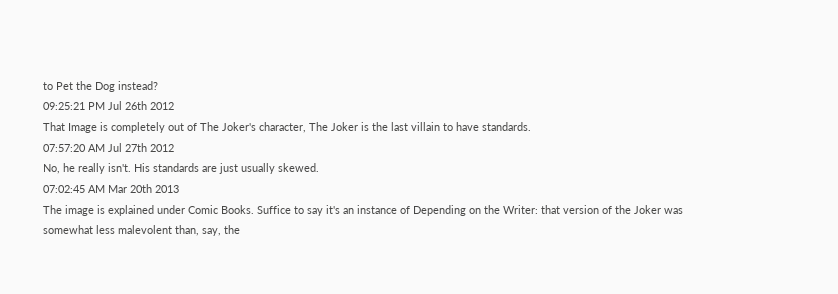to Pet the Dog instead?
09:25:21 PM Jul 26th 2012
That Image is completely out of The Joker's character, The Joker is the last villain to have standards.
07:57:20 AM Jul 27th 2012
No, he really isn't. His standards are just usually skewed.
07:02:45 AM Mar 20th 2013
The image is explained under Comic Books. Suffice to say it's an instance of Depending on the Writer: that version of the Joker was somewhat less malevolent than, say, the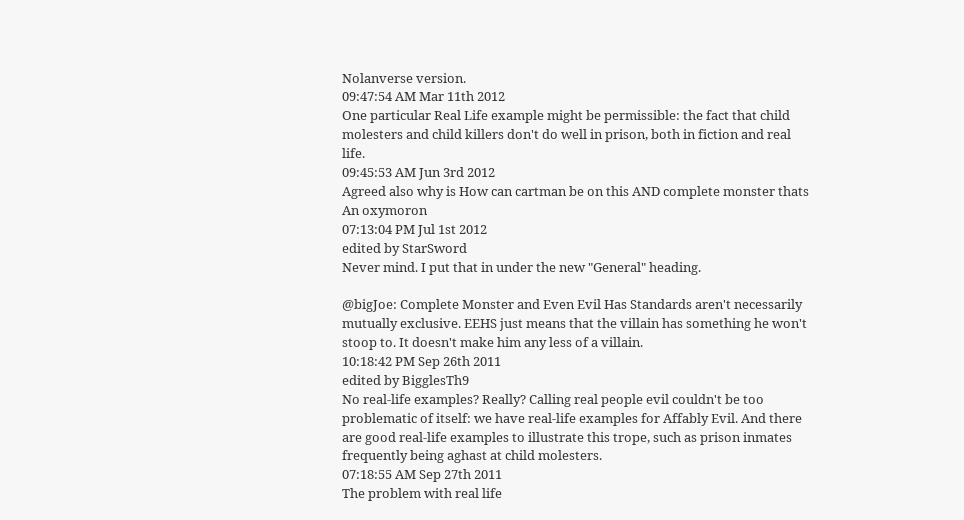Nolanverse version.
09:47:54 AM Mar 11th 2012
One particular Real Life example might be permissible: the fact that child molesters and child killers don't do well in prison, both in fiction and real life.
09:45:53 AM Jun 3rd 2012
Agreed also why is How can cartman be on this AND complete monster thats An oxymoron
07:13:04 PM Jul 1st 2012
edited by StarSword
Never mind. I put that in under the new "General" heading.

@bigJoe: Complete Monster and Even Evil Has Standards aren't necessarily mutually exclusive. EEHS just means that the villain has something he won't stoop to. It doesn't make him any less of a villain.
10:18:42 PM Sep 26th 2011
edited by BigglesTh9
No real-life examples? Really? Calling real people evil couldn't be too problematic of itself: we have real-life examples for Affably Evil. And there are good real-life examples to illustrate this trope, such as prison inmates frequently being aghast at child molesters.
07:18:55 AM Sep 27th 2011
The problem with real life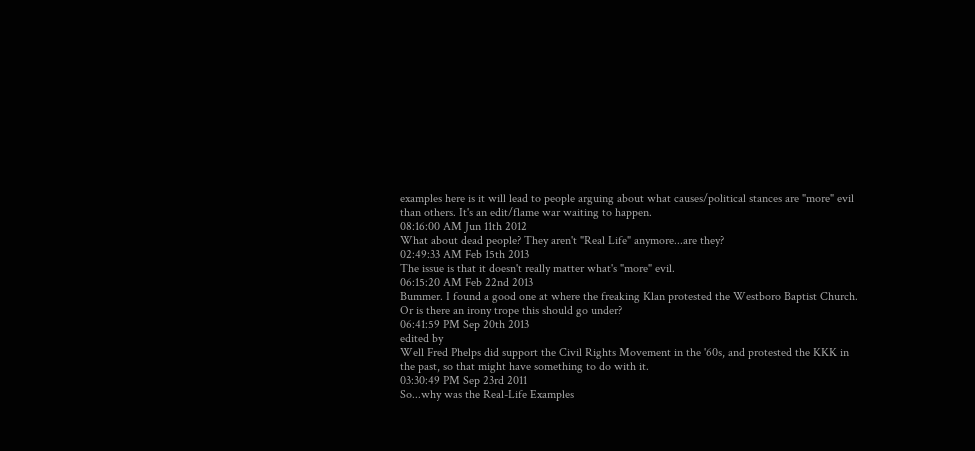examples here is it will lead to people arguing about what causes/political stances are "more" evil than others. It's an edit/flame war waiting to happen.
08:16:00 AM Jun 11th 2012
What about dead people? They aren't "Real Life" anymore...are they?
02:49:33 AM Feb 15th 2013
The issue is that it doesn't really matter what's "more" evil.
06:15:20 AM Feb 22nd 2013
Bummer. I found a good one at where the freaking Klan protested the Westboro Baptist Church. Or is there an irony trope this should go under?
06:41:59 PM Sep 20th 2013
edited by
Well Fred Phelps did support the Civil Rights Movement in the '60s, and protested the KKK in the past, so that might have something to do with it.
03:30:49 PM Sep 23rd 2011
So...why was the Real-Life Examples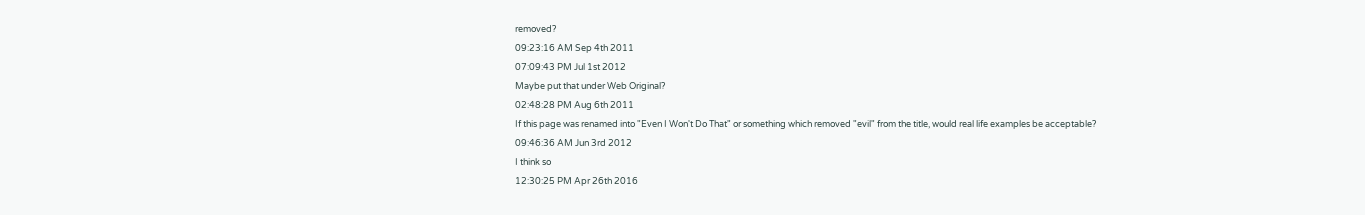removed?
09:23:16 AM Sep 4th 2011
07:09:43 PM Jul 1st 2012
Maybe put that under Web Original?
02:48:28 PM Aug 6th 2011
If this page was renamed into "Even I Won't Do That" or something which removed "evil" from the title, would real life examples be acceptable?
09:46:36 AM Jun 3rd 2012
I think so
12:30:25 PM Apr 26th 2016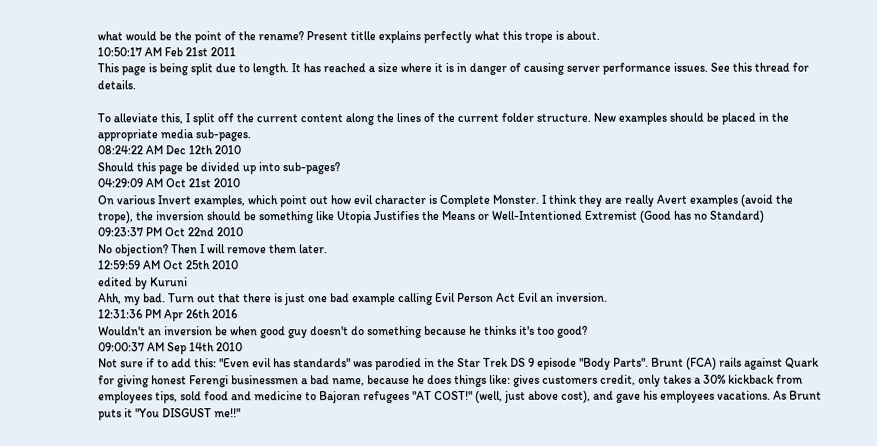what would be the point of the rename? Present titlle explains perfectly what this trope is about.
10:50:17 AM Feb 21st 2011
This page is being split due to length. It has reached a size where it is in danger of causing server performance issues. See this thread for details.

To alleviate this, I split off the current content along the lines of the current folder structure. New examples should be placed in the appropriate media sub-pages.
08:24:22 AM Dec 12th 2010
Should this page be divided up into sub-pages?
04:29:09 AM Oct 21st 2010
On various Invert examples, which point out how evil character is Complete Monster. I think they are really Avert examples (avoid the trope), the inversion should be something like Utopia Justifies the Means or Well-Intentioned Extremist (Good has no Standard)
09:23:37 PM Oct 22nd 2010
No objection? Then I will remove them later.
12:59:59 AM Oct 25th 2010
edited by Kuruni
Ahh, my bad. Turn out that there is just one bad example calling Evil Person Act Evil an inversion.
12:31:36 PM Apr 26th 2016
Wouldn't an inversion be when good guy doesn't do something because he thinks it's too good?
09:00:37 AM Sep 14th 2010
Not sure if to add this: "Even evil has standards" was parodied in the Star Trek DS 9 episode "Body Parts". Brunt (FCA) rails against Quark for giving honest Ferengi businessmen a bad name, because he does things like: gives customers credit, only takes a 30% kickback from employees tips, sold food and medicine to Bajoran refugees "AT COST!" (well, just above cost), and gave his employees vacations. As Brunt puts it "You DISGUST me!!"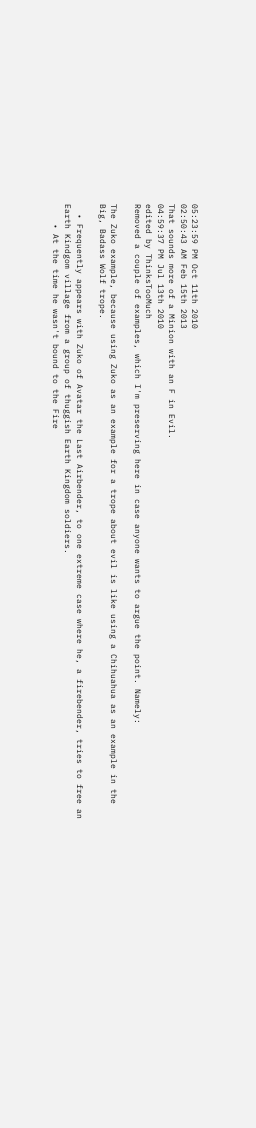05:23:59 PM Oct 11th 2010
02:50:43 AM Feb 15th 2013
That sounds more of a Minion with an F in Evil.
04:59:37 PM Jul 13th 2010
edited by ThinksTooMuch
Removed a couple of examples, which I'm preserving here in case anyone wants to argue the point. Namely:

The Zuko example, because using Zuko as an example for a trope about evil is like using a Chihuahua as an example in the Big, Badass Wolf trope.

  • Frequently appears with Zuko of Avatar the Last Airbender, to one extreme case where he, a firebender, tries to free an Earth Kindgom village from a group of thuggish Earth Kingdom soldiers.
    • At the time he wasn't bound to the Fire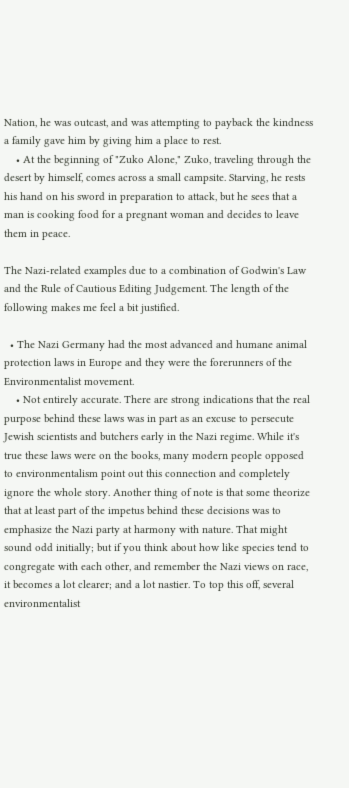Nation, he was outcast, and was attempting to payback the kindness a family gave him by giving him a place to rest.
    • At the beginning of "Zuko Alone," Zuko, traveling through the desert by himself, comes across a small campsite. Starving, he rests his hand on his sword in preparation to attack, but he sees that a man is cooking food for a pregnant woman and decides to leave them in peace.

The Nazi-related examples due to a combination of Godwin's Law and the Rule of Cautious Editing Judgement. The length of the following makes me feel a bit justified.

  • The Nazi Germany had the most advanced and humane animal protection laws in Europe and they were the forerunners of the Environmentalist movement.
    • Not entirely accurate. There are strong indications that the real purpose behind these laws was in part as an excuse to persecute Jewish scientists and butchers early in the Nazi regime. While it's true these laws were on the books, many modern people opposed to environmentalism point out this connection and completely ignore the whole story. Another thing of note is that some theorize that at least part of the impetus behind these decisions was to emphasize the Nazi party at harmony with nature. That might sound odd initially; but if you think about how like species tend to congregate with each other, and remember the Nazi views on race, it becomes a lot clearer; and a lot nastier. To top this off, several environmentalist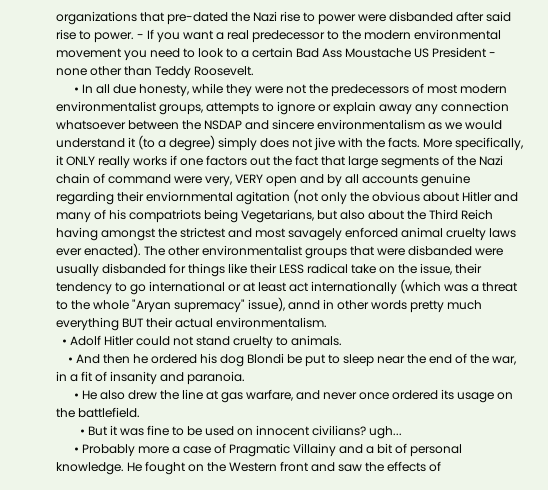organizations that pre-dated the Nazi rise to power were disbanded after said rise to power. - If you want a real predecessor to the modern environmental movement you need to look to a certain Bad Ass Moustache US President - none other than Teddy Roosevelt.
      • In all due honesty, while they were not the predecessors of most modern environmentalist groups, attempts to ignore or explain away any connection whatsoever between the NSDAP and sincere environmentalism as we would understand it (to a degree) simply does not jive with the facts. More specifically, it ONLY really works if one factors out the fact that large segments of the Nazi chain of command were very, VERY open and by all accounts genuine regarding their enviornmental agitation (not only the obvious about Hitler and many of his compatriots being Vegetarians, but also about the Third Reich having amongst the strictest and most savagely enforced animal cruelty laws ever enacted). The other environmentalist groups that were disbanded were usually disbanded for things like their LESS radical take on the issue, their tendency to go international or at least act internationally (which was a threat to the whole "Aryan supremacy" issue), annd in other words pretty much everything BUT their actual environmentalism.
  • Adolf Hitler could not stand cruelty to animals.
    • And then he ordered his dog Blondi be put to sleep near the end of the war, in a fit of insanity and paranoia.
      • He also drew the line at gas warfare, and never once ordered its usage on the battlefield.
        • But it was fine to be used on innocent civilians? ugh...
      • Probably more a case of Pragmatic Villainy and a bit of personal knowledge. He fought on the Western front and saw the effects of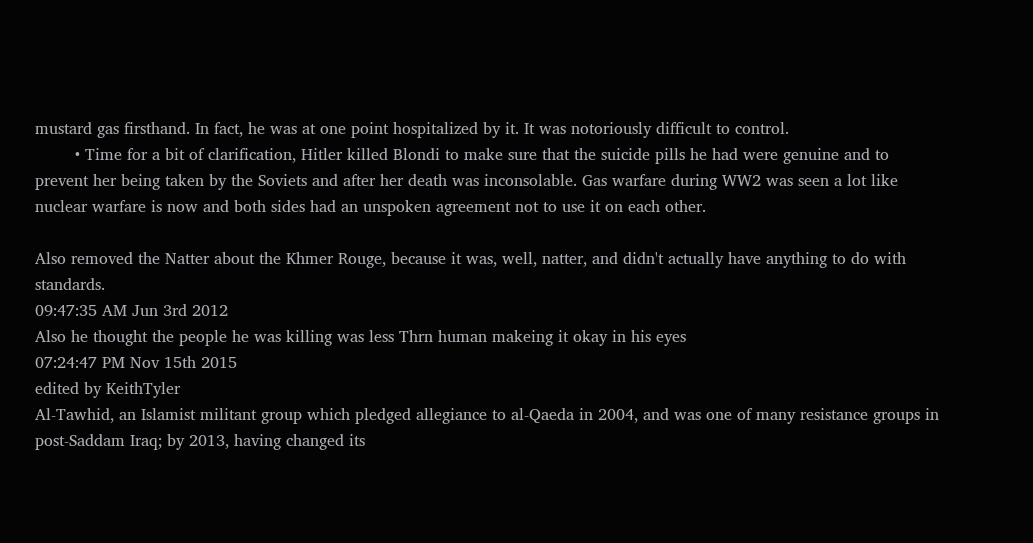mustard gas firsthand. In fact, he was at one point hospitalized by it. It was notoriously difficult to control.
        • Time for a bit of clarification, Hitler killed Blondi to make sure that the suicide pills he had were genuine and to prevent her being taken by the Soviets and after her death was inconsolable. Gas warfare during WW2 was seen a lot like nuclear warfare is now and both sides had an unspoken agreement not to use it on each other.

Also removed the Natter about the Khmer Rouge, because it was, well, natter, and didn't actually have anything to do with standards.
09:47:35 AM Jun 3rd 2012
Also he thought the people he was killing was less Thrn human makeing it okay in his eyes
07:24:47 PM Nov 15th 2015
edited by KeithTyler
Al-Tawhid, an Islamist militant group which pledged allegiance to al-Qaeda in 2004, and was one of many resistance groups in post-Saddam Iraq; by 2013, having changed its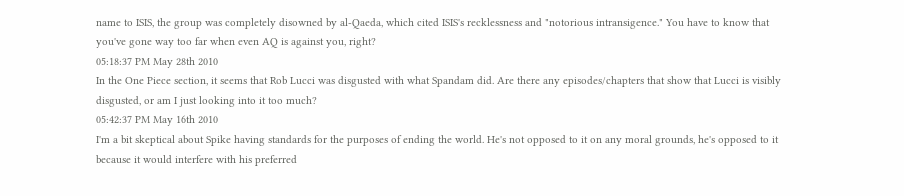name to ISIS, the group was completely disowned by al-Qaeda, which cited ISIS's recklessness and "notorious intransigence." You have to know that you've gone way too far when even AQ is against you, right?
05:18:37 PM May 28th 2010
In the One Piece section, it seems that Rob Lucci was disgusted with what Spandam did. Are there any episodes/chapters that show that Lucci is visibly disgusted, or am I just looking into it too much?
05:42:37 PM May 16th 2010
I'm a bit skeptical about Spike having standards for the purposes of ending the world. He's not opposed to it on any moral grounds, he's opposed to it because it would interfere with his preferred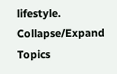lifestyle.
Collapse/Expand Topics